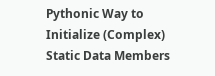Pythonic Way to Initialize (Complex) Static Data Members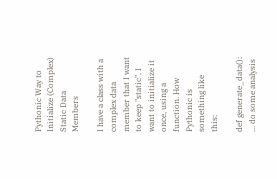Pythonic Way to Initialize (Complex) Static Data Members

I have a class with a complex data member that I want to keep "static". I want to initialize it once, using a function. How Pythonic is something like this:

def generate_data():     ... do some analysis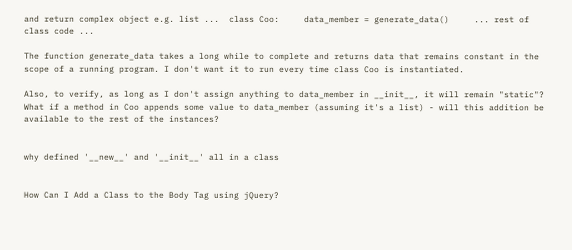and return complex object e.g. list ...  class Coo:     data_member = generate_data()     ... rest of class code ...

The function generate_data takes a long while to complete and returns data that remains constant in the scope of a running program. I don't want it to run every time class Coo is instantiated.

Also, to verify, as long as I don't assign anything to data_member in __init__, it will remain "static"? What if a method in Coo appends some value to data_member (assuming it's a list) - will this addition be available to the rest of the instances?


why defined '__new__' and '__init__' all in a class


How Can I Add a Class to the Body Tag using jQuery?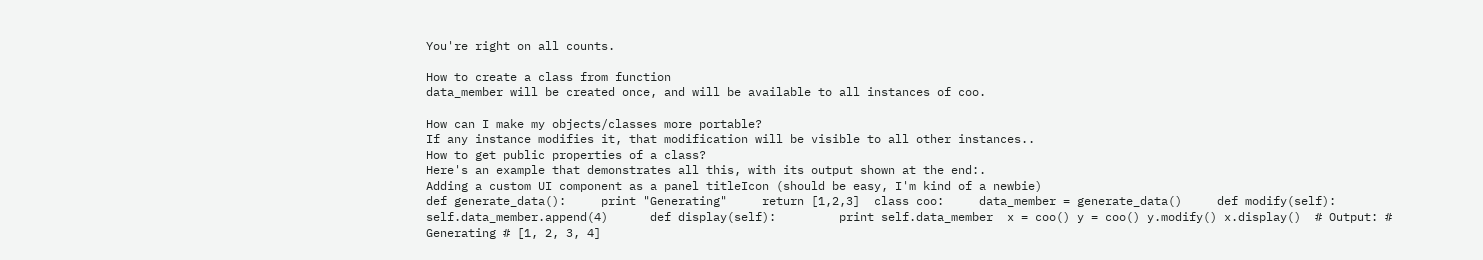You're right on all counts.

How to create a class from function
data_member will be created once, and will be available to all instances of coo.

How can I make my objects/classes more portable?
If any instance modifies it, that modification will be visible to all other instances..
How to get public properties of a class?
Here's an example that demonstrates all this, with its output shown at the end:.
Adding a custom UI component as a panel titleIcon (should be easy, I'm kind of a newbie)
def generate_data():     print "Generating"     return [1,2,3]  class coo:     data_member = generate_data()     def modify(self):         self.data_member.append(4)      def display(self):         print self.data_member  x = coo() y = coo() y.modify() x.display()  # Output: # Generating # [1, 2, 3, 4]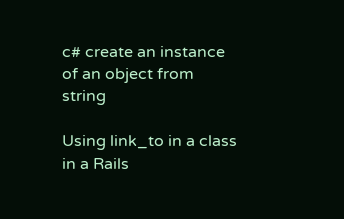c# create an instance of an object from string

Using link_to in a class in a Rails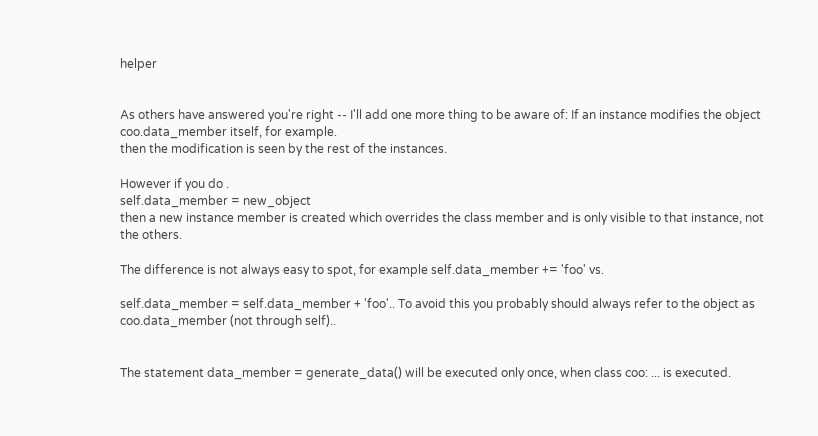helper


As others have answered you're right -- I'll add one more thing to be aware of: If an instance modifies the object coo.data_member itself, for example.
then the modification is seen by the rest of the instances.

However if you do .
self.data_member = new_object
then a new instance member is created which overrides the class member and is only visible to that instance, not the others.

The difference is not always easy to spot, for example self.data_member += 'foo' vs.

self.data_member = self.data_member + 'foo'.. To avoid this you probably should always refer to the object as coo.data_member (not through self)..


The statement data_member = generate_data() will be executed only once, when class coo: ... is executed.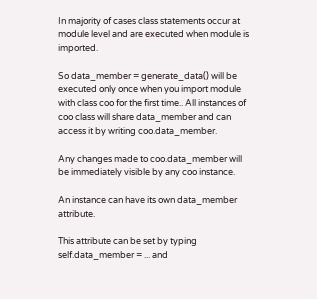In majority of cases class statements occur at module level and are executed when module is imported.

So data_member = generate_data() will be executed only once when you import module with class coo for the first time.. All instances of coo class will share data_member and can access it by writing coo.data_member.

Any changes made to coo.data_member will be immediately visible by any coo instance.

An instance can have its own data_member attribute.

This attribute can be set by typing self.data_member = ... and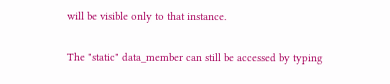will be visible only to that instance.

The "static" data_member can still be accessed by typing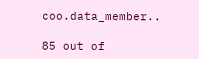coo.data_member..

85 out of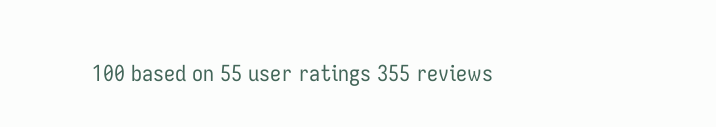100 based on 55 user ratings 355 reviews